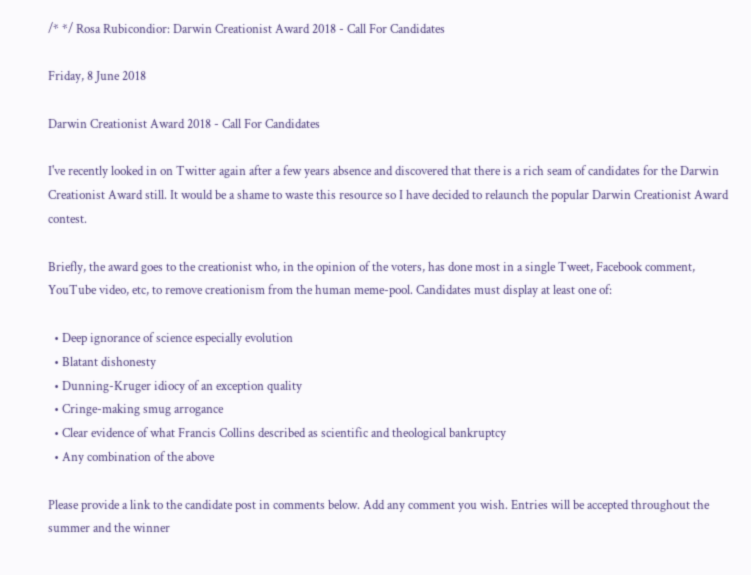/* */ Rosa Rubicondior: Darwin Creationist Award 2018 - Call For Candidates

Friday, 8 June 2018

Darwin Creationist Award 2018 - Call For Candidates

I've recently looked in on Twitter again after a few years absence and discovered that there is a rich seam of candidates for the Darwin Creationist Award still. It would be a shame to waste this resource so I have decided to relaunch the popular Darwin Creationist Award contest.

Briefly, the award goes to the creationist who, in the opinion of the voters, has done most in a single Tweet, Facebook comment, YouTube video, etc, to remove creationism from the human meme-pool. Candidates must display at least one of:

  • Deep ignorance of science especially evolution
  • Blatant dishonesty
  • Dunning-Kruger idiocy of an exception quality
  • Cringe-making smug arrogance
  • Clear evidence of what Francis Collins described as scientific and theological bankruptcy
  • Any combination of the above

Please provide a link to the candidate post in comments below. Add any comment you wish. Entries will be accepted throughout the summer and the winner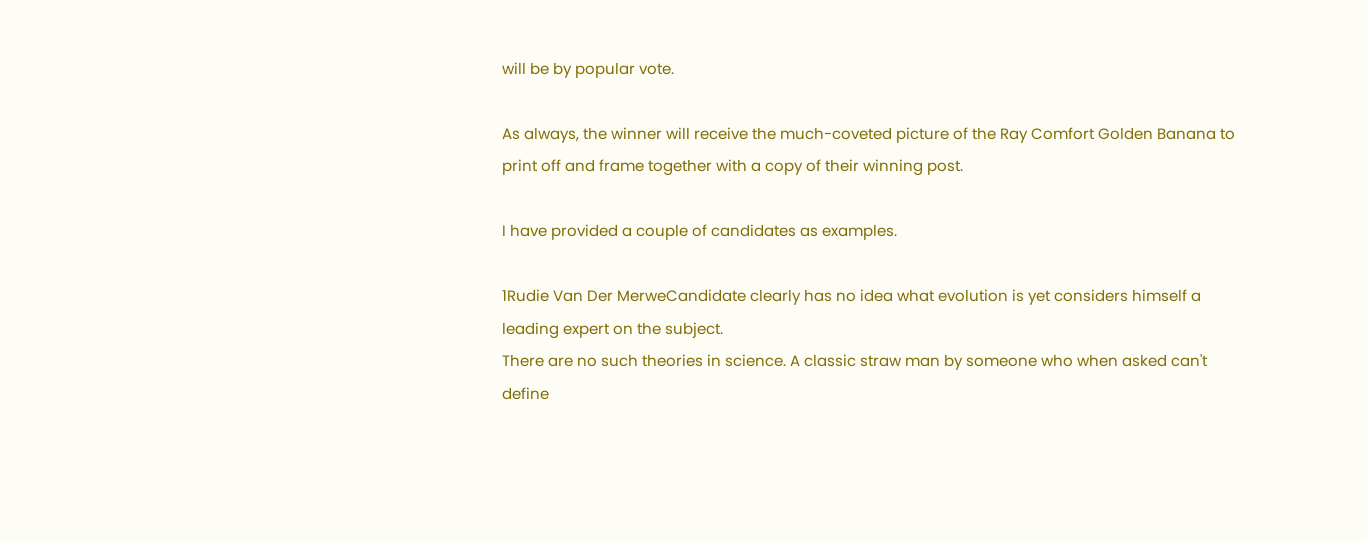will be by popular vote.

As always, the winner will receive the much-coveted picture of the Ray Comfort Golden Banana to print off and frame together with a copy of their winning post.

I have provided a couple of candidates as examples.

1Rudie Van Der MerweCandidate clearly has no idea what evolution is yet considers himself a leading expert on the subject.
There are no such theories in science. A classic straw man by someone who when asked can't define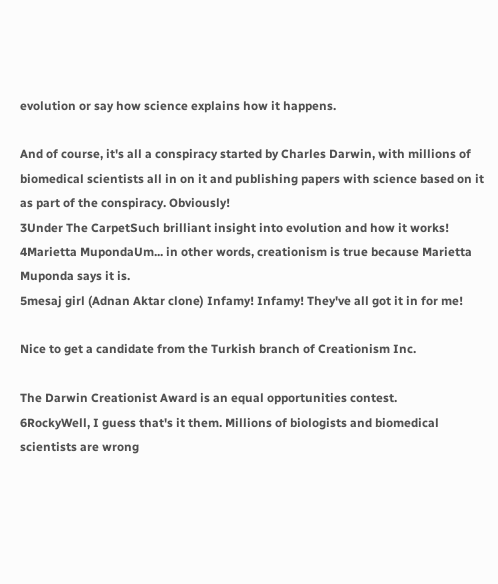evolution or say how science explains how it happens.

And of course, it's all a conspiracy started by Charles Darwin, with millions of biomedical scientists all in on it and publishing papers with science based on it as part of the conspiracy. Obviously!
3Under The CarpetSuch brilliant insight into evolution and how it works!
4Marietta MupondaUm... in other words, creationism is true because Marietta Muponda says it is.
5mesaj girl (Adnan Aktar clone) Infamy! Infamy! They've all got it in for me!

Nice to get a candidate from the Turkish branch of Creationism Inc.

The Darwin Creationist Award is an equal opportunities contest.
6RockyWell, I guess that's it them. Millions of biologists and biomedical scientists are wrong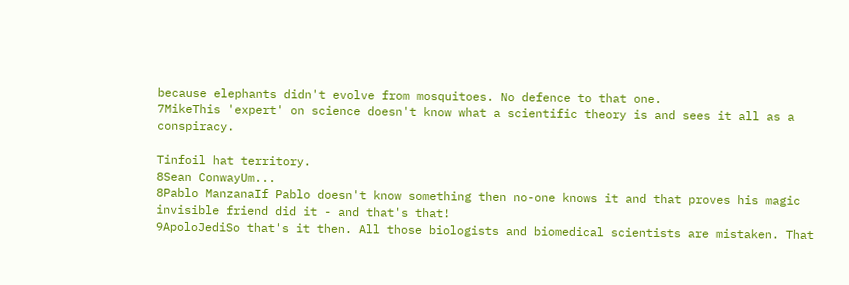because elephants didn't evolve from mosquitoes. No defence to that one.
7MikeThis 'expert' on science doesn't know what a scientific theory is and sees it all as a conspiracy.

Tinfoil hat territory.
8Sean ConwayUm...
8Pablo ManzanaIf Pablo doesn't know something then no-one knows it and that proves his magic invisible friend did it - and that's that!
9ApoloJediSo that's it then. All those biologists and biomedical scientists are mistaken. That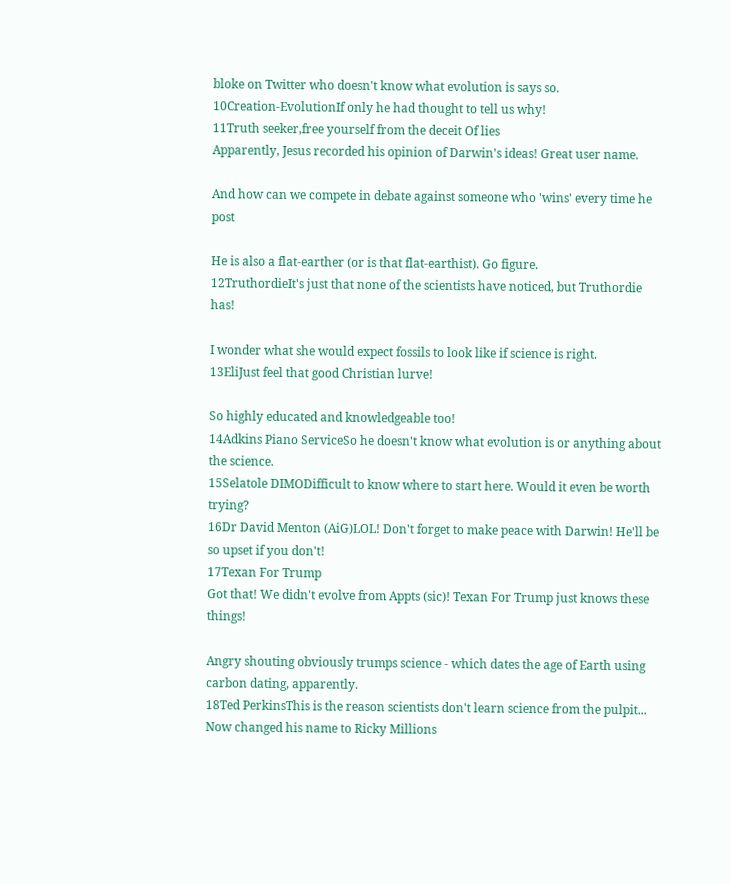bloke on Twitter who doesn't know what evolution is says so.
10Creation-EvolutionIf only he had thought to tell us why!
11Truth seeker,free yourself from the deceit Of lies
Apparently, Jesus recorded his opinion of Darwin's ideas! Great user name.

And how can we compete in debate against someone who 'wins' every time he post

He is also a flat-earther (or is that flat-earthist). Go figure.
12TruthordieIt's just that none of the scientists have noticed, but Truthordie has!

I wonder what she would expect fossils to look like if science is right.
13EliJust feel that good Christian lurve!

So highly educated and knowledgeable too!
14Adkins Piano ServiceSo he doesn't know what evolution is or anything about the science.
15Selatole DIMODifficult to know where to start here. Would it even be worth trying?
16Dr David Menton (AiG)LOL! Don't forget to make peace with Darwin! He'll be so upset if you don't!
17Texan For Trump
Got that! We didn't evolve from Appts (sic)! Texan For Trump just knows these things!

Angry shouting obviously trumps science - which dates the age of Earth using carbon dating, apparently.
18Ted PerkinsThis is the reason scientists don't learn science from the pulpit...
Now changed his name to Ricky Millions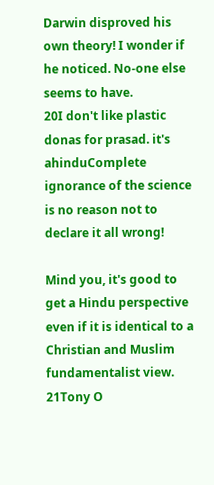Darwin disproved his own theory! I wonder if he noticed. No-one else seems to have.
20I don't like plastic donas for prasad. it's ahinduComplete ignorance of the science is no reason not to declare it all wrong!

Mind you, it's good to get a Hindu perspective even if it is identical to a Christian and Muslim fundamentalist view.
21Tony O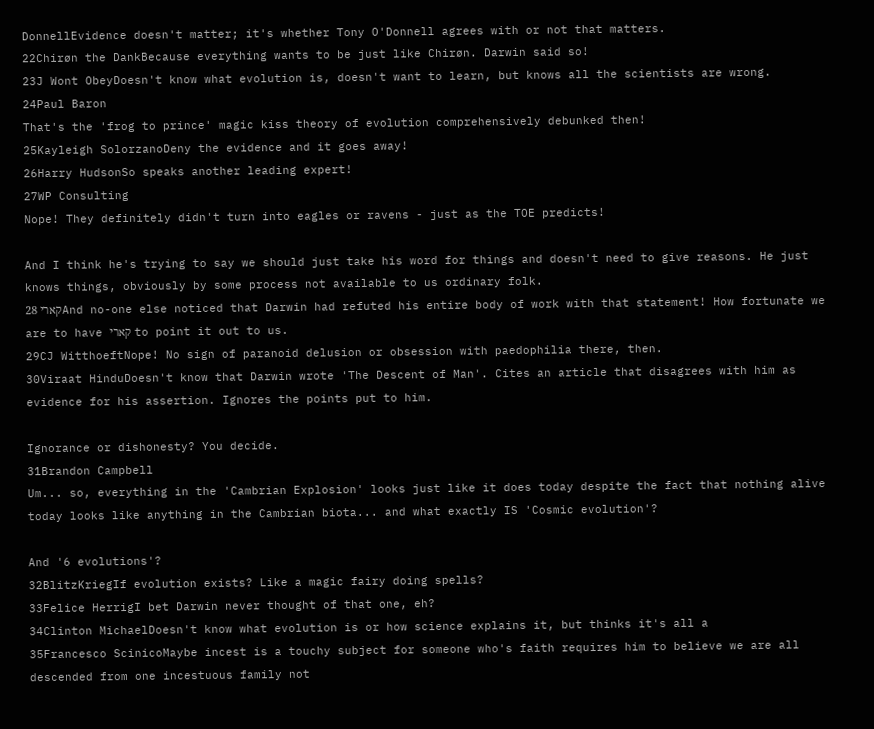DonnellEvidence doesn't matter; it's whether Tony O'Donnell agrees with or not that matters.
22Chirøn the DankBecause everything wants to be just like Chirøn. Darwin said so!
23J Wont ObeyDoesn't know what evolution is, doesn't want to learn, but knows all the scientists are wrong.
24Paul Baron
That's the 'frog to prince' magic kiss theory of evolution comprehensively debunked then!
25Kayleigh SolorzanoDeny the evidence and it goes away!
26Harry HudsonSo speaks another leading expert!
27WP Consulting
Nope! They definitely didn't turn into eagles or ravens - just as the TOE predicts!

And I think he's trying to say we should just take his word for things and doesn't need to give reasons. He just knows things, obviously by some process not available to us ordinary folk.
28 קאריAnd no-one else noticed that Darwin had refuted his entire body of work with that statement! How fortunate we are to have קארי to point it out to us.
29CJ WitthoeftNope! No sign of paranoid delusion or obsession with paedophilia there, then.
30Viraat HinduDoesn't know that Darwin wrote 'The Descent of Man'. Cites an article that disagrees with him as evidence for his assertion. Ignores the points put to him.

Ignorance or dishonesty? You decide.
31Brandon Campbell
Um... so, everything in the 'Cambrian Explosion' looks just like it does today despite the fact that nothing alive today looks like anything in the Cambrian biota... and what exactly IS 'Cosmic evolution'?

And '6 evolutions'?
32BlitzKriegIf evolution exists? Like a magic fairy doing spells?
33Felice HerrigI bet Darwin never thought of that one, eh?
34Clinton MichaelDoesn't know what evolution is or how science explains it, but thinks it's all a
35Francesco ScinicoMaybe incest is a touchy subject for someone who's faith requires him to believe we are all descended from one incestuous family not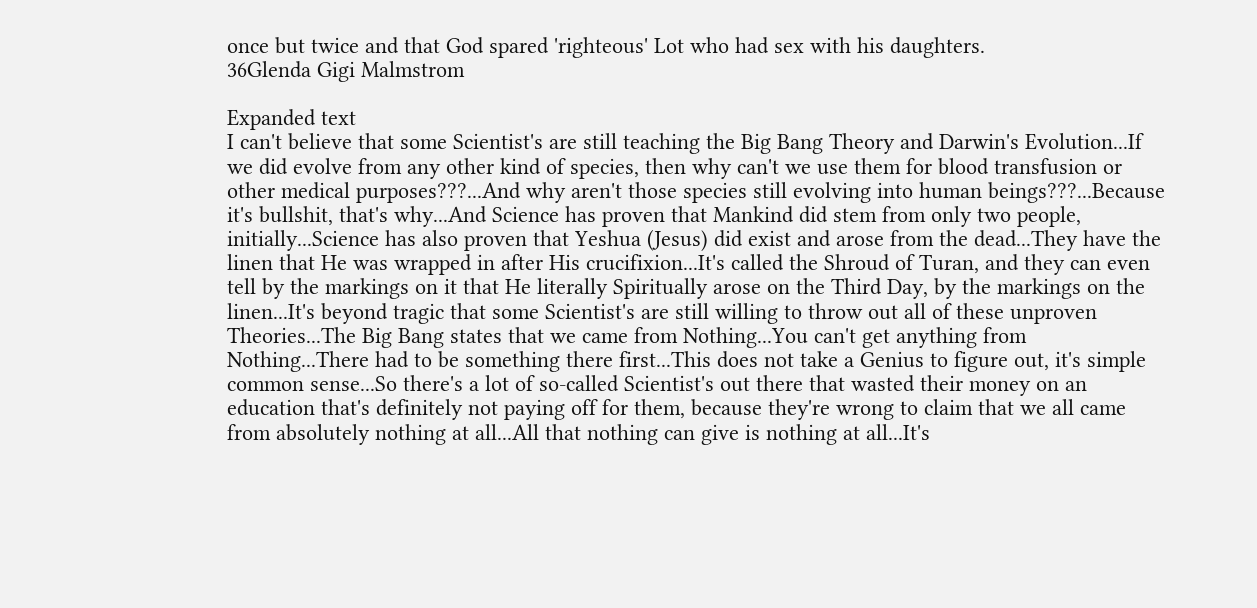once but twice and that God spared 'righteous' Lot who had sex with his daughters.
36Glenda Gigi Malmstrom

Expanded text
I can't believe that some Scientist's are still teaching the Big Bang Theory and Darwin's Evolution...If we did evolve from any other kind of species, then why can't we use them for blood transfusion or other medical purposes???...And why aren't those species still evolving into human beings???...Because it's bullshit, that's why...And Science has proven that Mankind did stem from only two people, initially...Science has also proven that Yeshua (Jesus) did exist and arose from the dead...They have the linen that He was wrapped in after His crucifixion...It's called the Shroud of Turan, and they can even tell by the markings on it that He literally Spiritually arose on the Third Day, by the markings on the linen...It's beyond tragic that some Scientist's are still willing to throw out all of these unproven Theories...The Big Bang states that we came from Nothing...You can't get anything from Nothing...There had to be something there first...This does not take a Genius to figure out, it's simple common sense...So there's a lot of so-called Scientist's out there that wasted their money on an education that's definitely not paying off for them, because they're wrong to claim that we all came from absolutely nothing at all...All that nothing can give is nothing at all...It's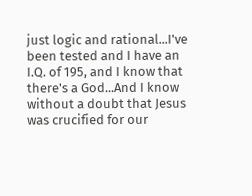just logic and rational...I've been tested and I have an I.Q. of 195, and I know that there's a God...And I know without a doubt that Jesus was crucified for our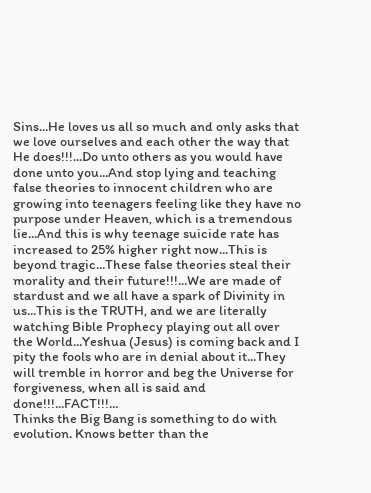Sins...He loves us all so much and only asks that we love ourselves and each other the way that He does!!!...Do unto others as you would have done unto you...And stop lying and teaching false theories to innocent children who are growing into teenagers feeling like they have no purpose under Heaven, which is a tremendous lie...And this is why teenage suicide rate has increased to 25% higher right now...This is beyond tragic...These false theories steal their morality and their future!!!...We are made of stardust and we all have a spark of Divinity in us...This is the TRUTH, and we are literally watching Bible Prophecy playing out all over the World...Yeshua (Jesus) is coming back and I pity the fools who are in denial about it...They will tremble in horror and beg the Universe for forgiveness, when all is said and done!!!...FACT!!!...
Thinks the Big Bang is something to do with evolution. Knows better than the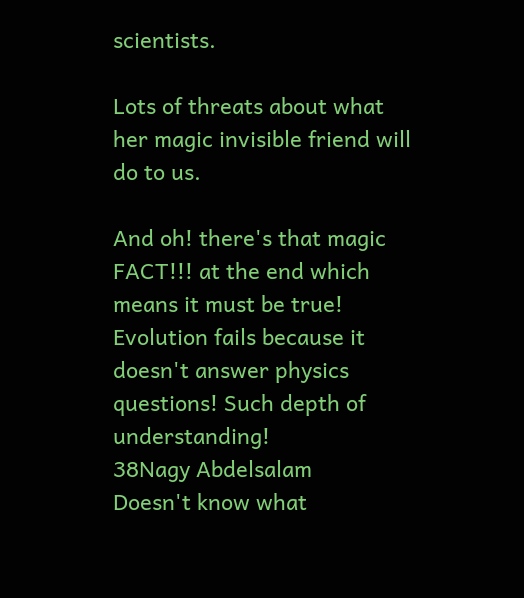scientists.

Lots of threats about what her magic invisible friend will do to us.

And oh! there's that magic FACT!!! at the end which means it must be true!
Evolution fails because it doesn't answer physics questions! Such depth of understanding!
38Nagy Abdelsalam
Doesn't know what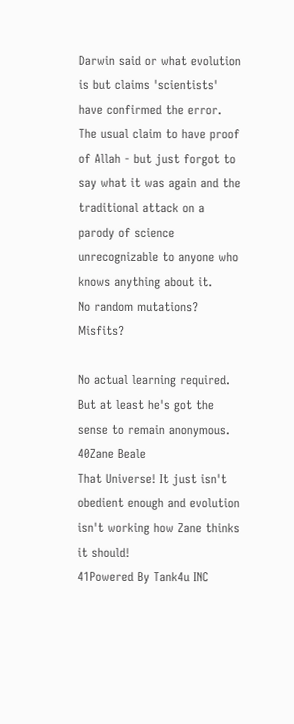Darwin said or what evolution is but claims 'scientists' have confirmed the error.
The usual claim to have proof of Allah - but just forgot to say what it was again and the traditional attack on a parody of science unrecognizable to anyone who knows anything about it.
No random mutations? Misfits?

No actual learning required. But at least he's got the sense to remain anonymous.
40Zane Beale
That Universe! It just isn't obedient enough and evolution isn't working how Zane thinks it should!
41Powered By Tank4u INC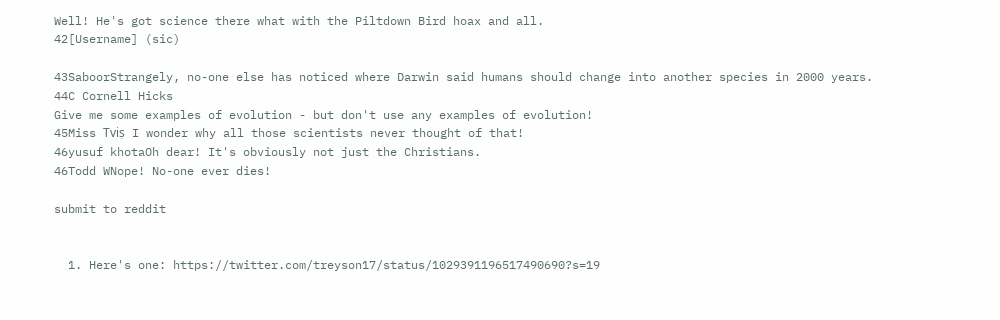Well! He's got science there what with the Piltdown Bird hoax and all.
42[Username] (sic)

43SaboorStrangely, no-one else has noticed where Darwin said humans should change into another species in 2000 years.
44C Cornell Hicks
Give me some examples of evolution - but don't use any examples of evolution!
45Miss Tviṣ I wonder why all those scientists never thought of that!
46yusuf khotaOh dear! It's obviously not just the Christians.
46Todd WNope! No-one ever dies!

submit to reddit


  1. Here's one: https://twitter.com/treyson17/status/1029391196517490690?s=19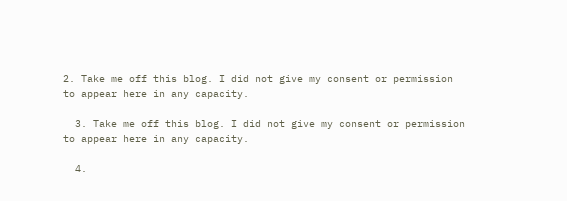2. Take me off this blog. I did not give my consent or permission to appear here in any capacity.

  3. Take me off this blog. I did not give my consent or permission to appear here in any capacity.

  4.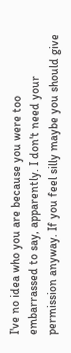I've no idea who you are because you were too embarrassed to say, apparently. I don't need your permission anyway. If you feel silly maybe you should give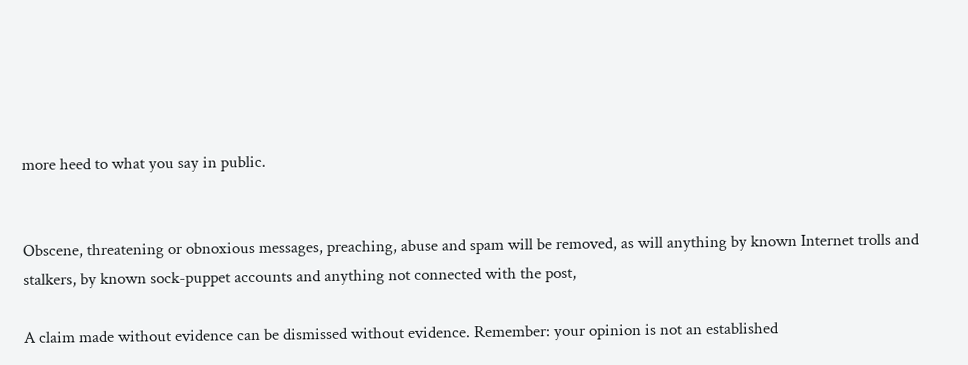more heed to what you say in public.


Obscene, threatening or obnoxious messages, preaching, abuse and spam will be removed, as will anything by known Internet trolls and stalkers, by known sock-puppet accounts and anything not connected with the post,

A claim made without evidence can be dismissed without evidence. Remember: your opinion is not an established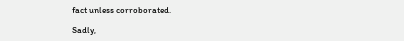fact unless corroborated.

Sadly,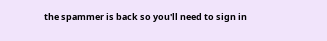the spammer is back so you'll need to sign in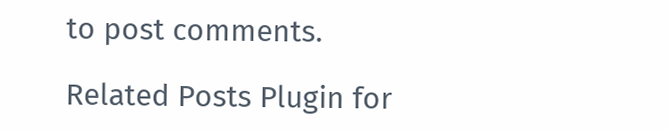to post comments.

Related Posts Plugin for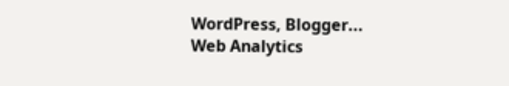WordPress, Blogger...
Web Analytics